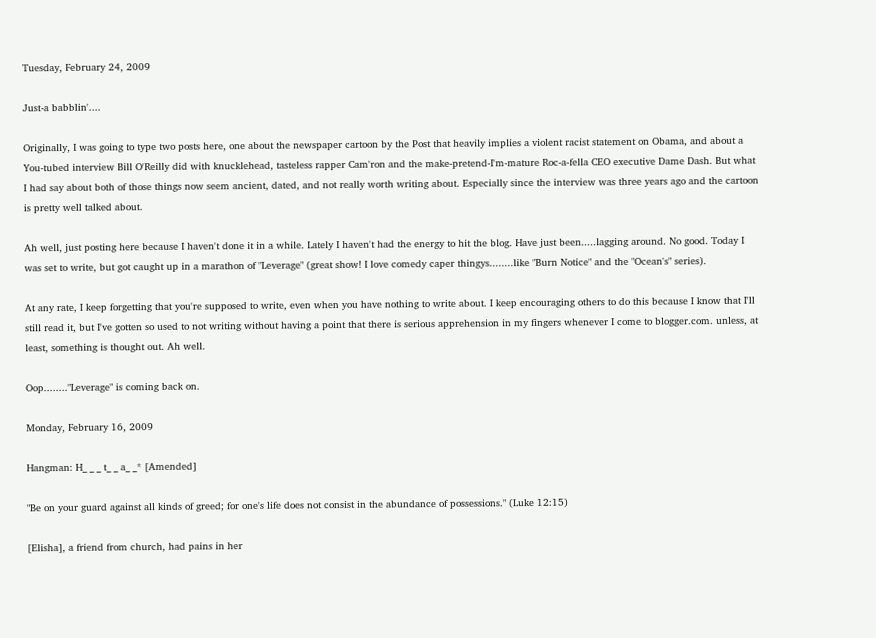Tuesday, February 24, 2009

Just-a babblin'....

Originally, I was going to type two posts here, one about the newspaper cartoon by the Post that heavily implies a violent racist statement on Obama, and about a You-tubed interview Bill O'Reilly did with knucklehead, tasteless rapper Cam'ron and the make-pretend-I'm-mature Roc-a-fella CEO executive Dame Dash. But what I had say about both of those things now seem ancient, dated, and not really worth writing about. Especially since the interview was three years ago and the cartoon is pretty well talked about.

Ah well, just posting here because I haven't done it in a while. Lately I haven't had the energy to hit the blog. Have just been.....lagging around. No good. Today I was set to write, but got caught up in a marathon of "Leverage" (great show! I love comedy caper thingys........like "Burn Notice" and the "Ocean's" series).

At any rate, I keep forgetting that you're supposed to write, even when you have nothing to write about. I keep encouraging others to do this because I know that I'll still read it, but I've gotten so used to not writing without having a point that there is serious apprehension in my fingers whenever I come to blogger.com. unless, at least, something is thought out. Ah well.

Oop........"Leverage" is coming back on.

Monday, February 16, 2009

Hangman: H_ _ _ t_ _ a_ _* [Amended]

"Be on your guard against all kinds of greed; for one's life does not consist in the abundance of possessions." (Luke 12:15)

[Elisha], a friend from church, had pains in her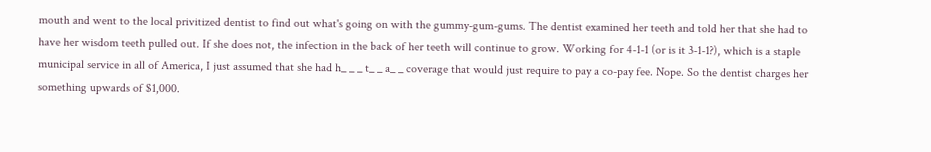mouth and went to the local privitized dentist to find out what's going on with the gummy-gum-gums. The dentist examined her teeth and told her that she had to have her wisdom teeth pulled out. If she does not, the infection in the back of her teeth will continue to grow. Working for 4-1-1 (or is it 3-1-1?), which is a staple municipal service in all of America, I just assumed that she had h_ _ _ t_ _ a_ _ coverage that would just require to pay a co-pay fee. Nope. So the dentist charges her something upwards of $1,000.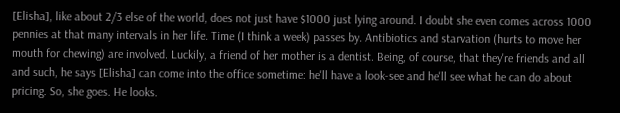[Elisha], like about 2/3 else of the world, does not just have $1000 just lying around. I doubt she even comes across 1000 pennies at that many intervals in her life. Time (I think a week) passes by. Antibiotics and starvation (hurts to move her mouth for chewing) are involved. Luckily, a friend of her mother is a dentist. Being, of course, that they're friends and all and such, he says [Elisha] can come into the office sometime: he'll have a look-see and he'll see what he can do about pricing. So, she goes. He looks.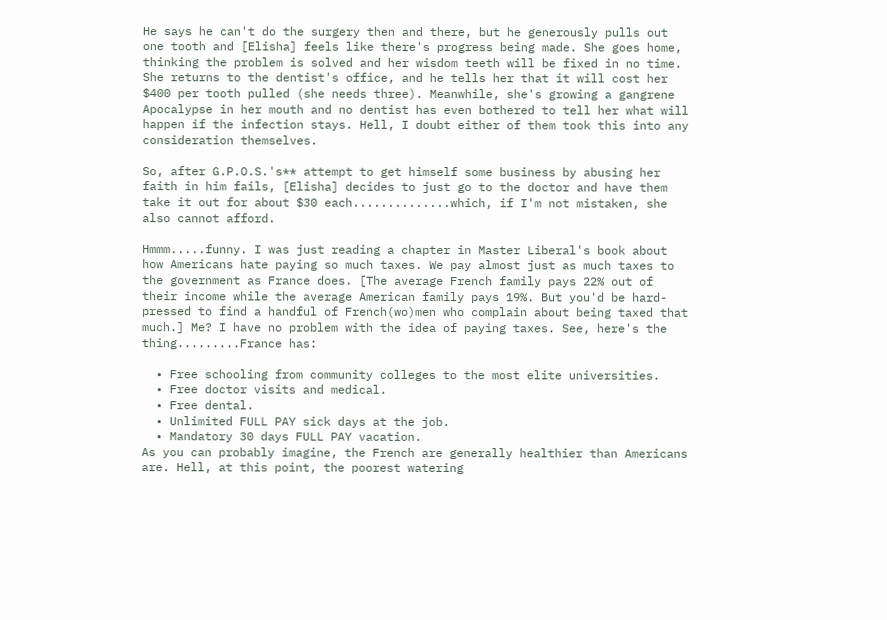He says he can't do the surgery then and there, but he generously pulls out one tooth and [Elisha] feels like there's progress being made. She goes home, thinking the problem is solved and her wisdom teeth will be fixed in no time. She returns to the dentist's office, and he tells her that it will cost her $400 per tooth pulled (she needs three). Meanwhile, she's growing a gangrene Apocalypse in her mouth and no dentist has even bothered to tell her what will happen if the infection stays. Hell, I doubt either of them took this into any consideration themselves.

So, after G.P.O.S.'s** attempt to get himself some business by abusing her faith in him fails, [Elisha] decides to just go to the doctor and have them take it out for about $30 each..............which, if I'm not mistaken, she also cannot afford.

Hmmm.....funny. I was just reading a chapter in Master Liberal's book about how Americans hate paying so much taxes. We pay almost just as much taxes to the government as France does. [The average French family pays 22% out of their income while the average American family pays 19%. But you'd be hard-pressed to find a handful of French(wo)men who complain about being taxed that much.] Me? I have no problem with the idea of paying taxes. See, here's the thing.........France has:

  • Free schooling from community colleges to the most elite universities.
  • Free doctor visits and medical.
  • Free dental.
  • Unlimited FULL PAY sick days at the job.
  • Mandatory 30 days FULL PAY vacation.
As you can probably imagine, the French are generally healthier than Americans are. Hell, at this point, the poorest watering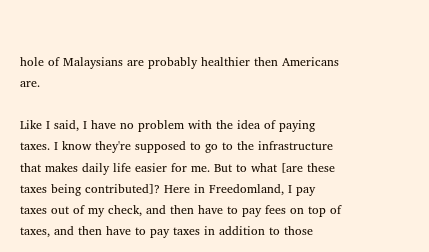hole of Malaysians are probably healthier then Americans are.

Like I said, I have no problem with the idea of paying taxes. I know they're supposed to go to the infrastructure that makes daily life easier for me. But to what [are these taxes being contributed]? Here in Freedomland, I pay taxes out of my check, and then have to pay fees on top of taxes, and then have to pay taxes in addition to those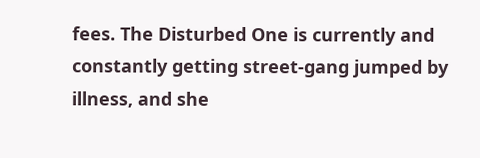fees. The Disturbed One is currently and constantly getting street-gang jumped by illness, and she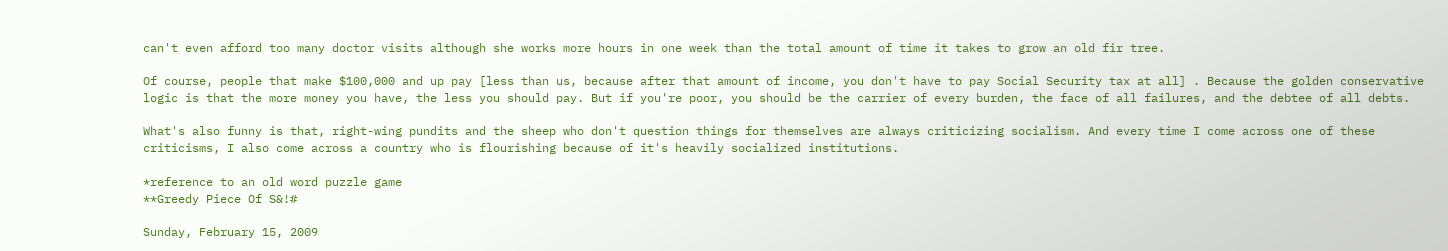can't even afford too many doctor visits although she works more hours in one week than the total amount of time it takes to grow an old fir tree.

Of course, people that make $100,000 and up pay [less than us, because after that amount of income, you don't have to pay Social Security tax at all] . Because the golden conservative logic is that the more money you have, the less you should pay. But if you're poor, you should be the carrier of every burden, the face of all failures, and the debtee of all debts.

What's also funny is that, right-wing pundits and the sheep who don't question things for themselves are always criticizing socialism. And every time I come across one of these criticisms, I also come across a country who is flourishing because of it's heavily socialized institutions.

*reference to an old word puzzle game
**Greedy Piece Of S&!#

Sunday, February 15, 2009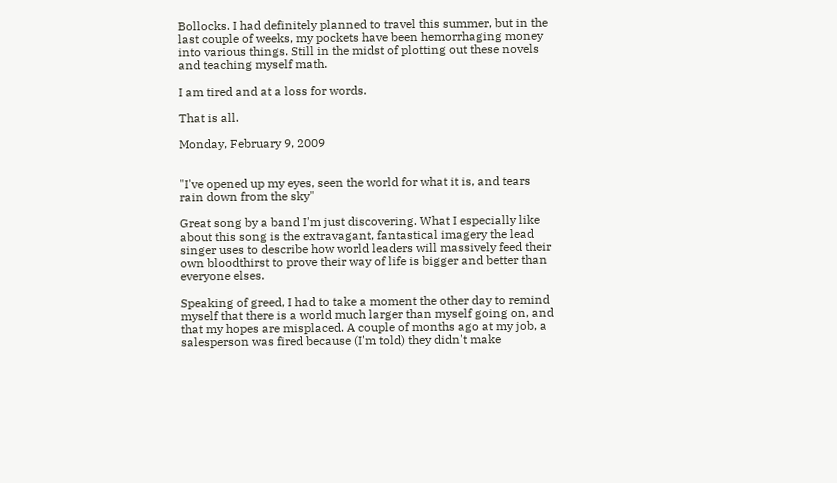Bollocks. I had definitely planned to travel this summer, but in the last couple of weeks, my pockets have been hemorrhaging money into various things. Still in the midst of plotting out these novels and teaching myself math.

I am tired and at a loss for words.

That is all.

Monday, February 9, 2009


"I've opened up my eyes, seen the world for what it is, and tears rain down from the sky"

Great song by a band I'm just discovering. What I especially like about this song is the extravagant, fantastical imagery the lead singer uses to describe how world leaders will massively feed their own bloodthirst to prove their way of life is bigger and better than everyone elses.

Speaking of greed, I had to take a moment the other day to remind myself that there is a world much larger than myself going on, and that my hopes are misplaced. A couple of months ago at my job, a salesperson was fired because (I'm told) they didn't make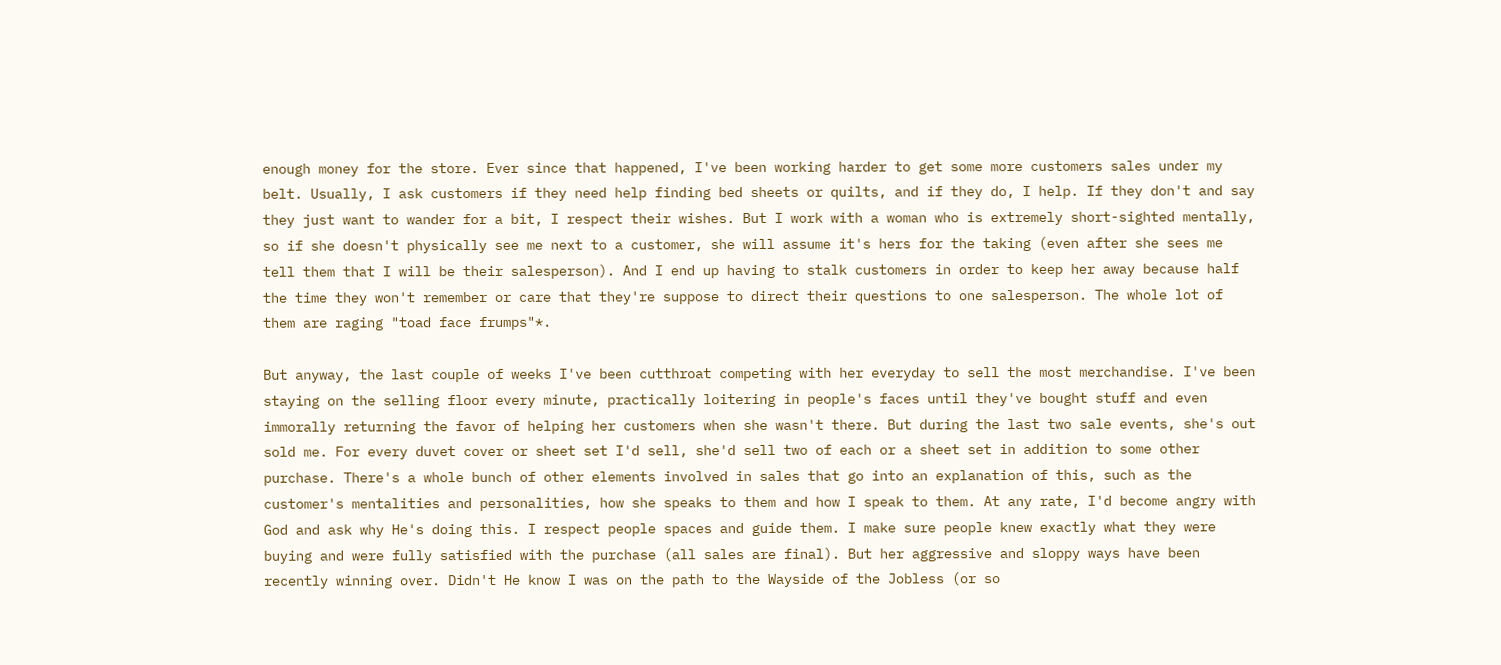enough money for the store. Ever since that happened, I've been working harder to get some more customers sales under my belt. Usually, I ask customers if they need help finding bed sheets or quilts, and if they do, I help. If they don't and say they just want to wander for a bit, I respect their wishes. But I work with a woman who is extremely short-sighted mentally, so if she doesn't physically see me next to a customer, she will assume it's hers for the taking (even after she sees me tell them that I will be their salesperson). And I end up having to stalk customers in order to keep her away because half the time they won't remember or care that they're suppose to direct their questions to one salesperson. The whole lot of them are raging "toad face frumps"*.

But anyway, the last couple of weeks I've been cutthroat competing with her everyday to sell the most merchandise. I've been staying on the selling floor every minute, practically loitering in people's faces until they've bought stuff and even immorally returning the favor of helping her customers when she wasn't there. But during the last two sale events, she's out sold me. For every duvet cover or sheet set I'd sell, she'd sell two of each or a sheet set in addition to some other purchase. There's a whole bunch of other elements involved in sales that go into an explanation of this, such as the customer's mentalities and personalities, how she speaks to them and how I speak to them. At any rate, I'd become angry with God and ask why He's doing this. I respect people spaces and guide them. I make sure people knew exactly what they were buying and were fully satisfied with the purchase (all sales are final). But her aggressive and sloppy ways have been recently winning over. Didn't He know I was on the path to the Wayside of the Jobless (or so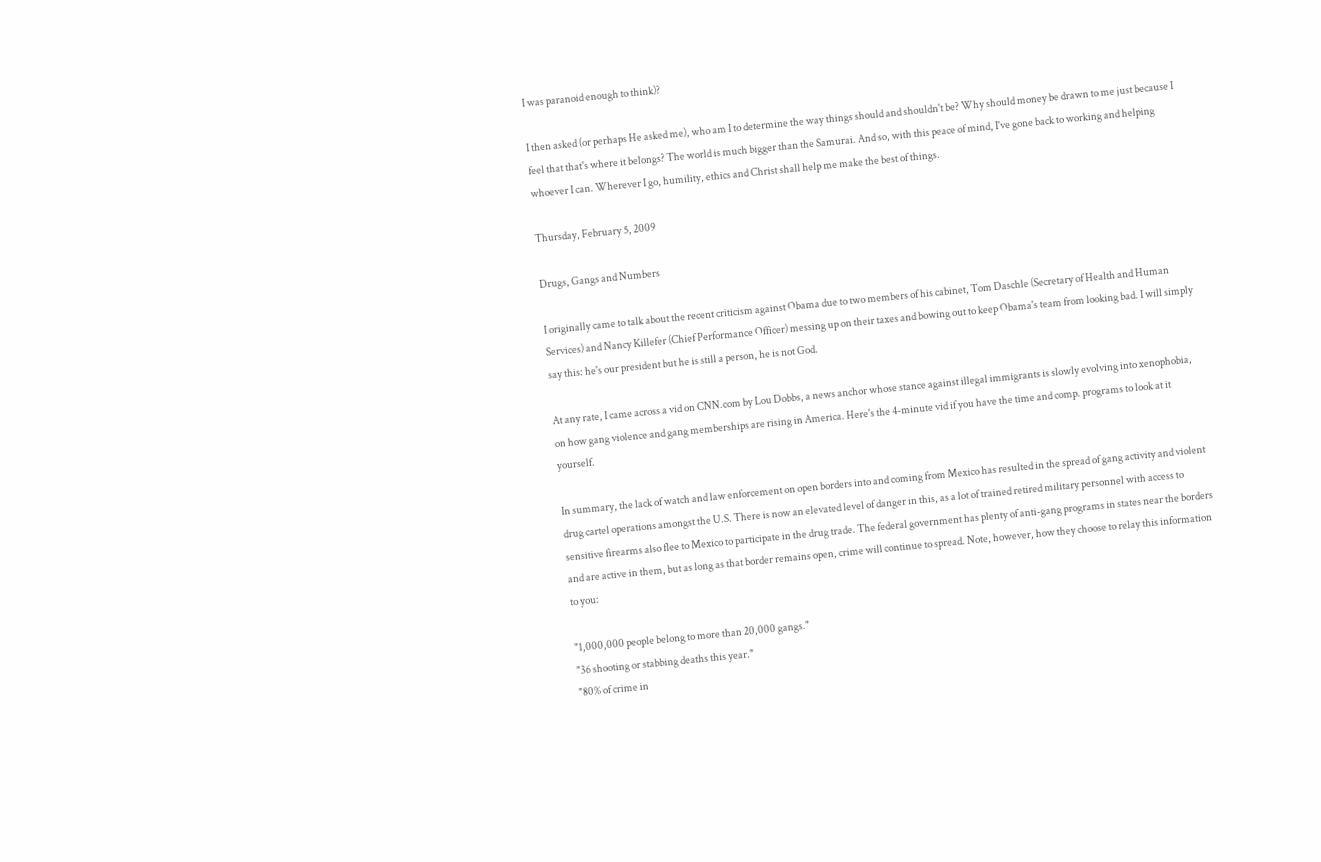I was paranoid enough to think)?

I then asked (or perhaps He asked me), who am I to determine the way things should and shouldn't be? Why should money be drawn to me just because I feel that that's where it belongs? The world is much bigger than the Samurai. And so, with this peace of mind, I've gone back to working and helping whoever I can. Wherever I go, humility, ethics and Christ shall help me make the best of things.

Thursday, February 5, 2009

Drugs, Gangs and Numbers

I originally came to talk about the recent criticism against Obama due to two members of his cabinet, Tom Daschle (Secretary of Health and Human Services) and Nancy Killefer (Chief Performance Officer) messing up on their taxes and bowing out to keep Obama's team from looking bad. I will simply say this: he's our president but he is still a person, he is not God.

At any rate, I came across a vid on CNN.com by Lou Dobbs, a news anchor whose stance against illegal immigrants is slowly evolving into xenophobia, on how gang violence and gang memberships are rising in America. Here's the 4-minute vid if you have the time and comp. programs to look at it yourself.

In summary, the lack of watch and law enforcement on open borders into and coming from Mexico has resulted in the spread of gang activity and violent drug cartel operations amongst the U.S. There is now an elevated level of danger in this, as a lot of trained retired military personnel with access to sensitive firearms also flee to Mexico to participate in the drug trade. The federal government has plenty of anti-gang programs in states near the borders and are active in them, but as long as that border remains open, crime will continue to spread. Note, however, how they choose to relay this information to you:

"1,000,000 people belong to more than 20,000 gangs."
"36 shooting or stabbing deaths this year."
"80% of crime in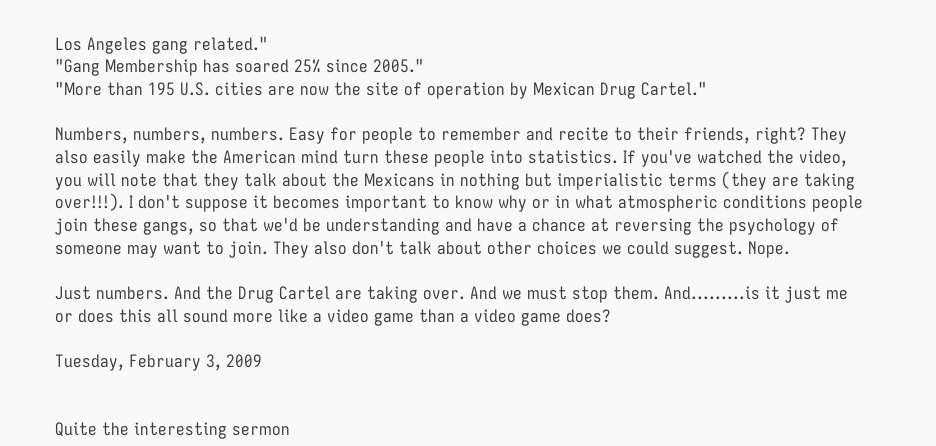Los Angeles gang related."
"Gang Membership has soared 25% since 2005."
"More than 195 U.S. cities are now the site of operation by Mexican Drug Cartel."

Numbers, numbers, numbers. Easy for people to remember and recite to their friends, right? They also easily make the American mind turn these people into statistics. If you've watched the video, you will note that they talk about the Mexicans in nothing but imperialistic terms (they are taking over!!!). I don't suppose it becomes important to know why or in what atmospheric conditions people join these gangs, so that we'd be understanding and have a chance at reversing the psychology of someone may want to join. They also don't talk about other choices we could suggest. Nope.

Just numbers. And the Drug Cartel are taking over. And we must stop them. And.........is it just me or does this all sound more like a video game than a video game does?

Tuesday, February 3, 2009


Quite the interesting sermon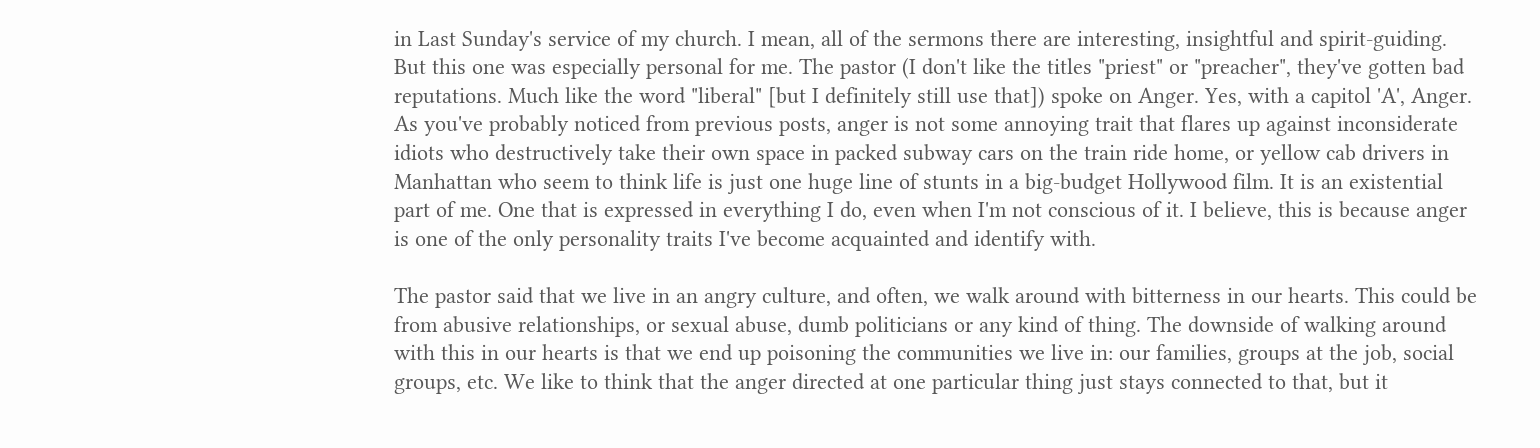in Last Sunday's service of my church. I mean, all of the sermons there are interesting, insightful and spirit-guiding. But this one was especially personal for me. The pastor (I don't like the titles "priest" or "preacher", they've gotten bad reputations. Much like the word "liberal" [but I definitely still use that]) spoke on Anger. Yes, with a capitol 'A', Anger. As you've probably noticed from previous posts, anger is not some annoying trait that flares up against inconsiderate idiots who destructively take their own space in packed subway cars on the train ride home, or yellow cab drivers in Manhattan who seem to think life is just one huge line of stunts in a big-budget Hollywood film. It is an existential part of me. One that is expressed in everything I do, even when I'm not conscious of it. I believe, this is because anger is one of the only personality traits I've become acquainted and identify with.

The pastor said that we live in an angry culture, and often, we walk around with bitterness in our hearts. This could be from abusive relationships, or sexual abuse, dumb politicians or any kind of thing. The downside of walking around with this in our hearts is that we end up poisoning the communities we live in: our families, groups at the job, social groups, etc. We like to think that the anger directed at one particular thing just stays connected to that, but it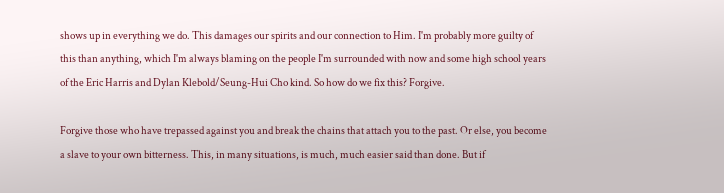shows up in everything we do. This damages our spirits and our connection to Him. I'm probably more guilty of this than anything, which I'm always blaming on the people I'm surrounded with now and some high school years of the Eric Harris and Dylan Klebold/Seung-Hui Cho kind. So how do we fix this? Forgive.

Forgive those who have trepassed against you and break the chains that attach you to the past. Or else, you become a slave to your own bitterness. This, in many situations, is much, much easier said than done. But if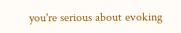you're serious about evoking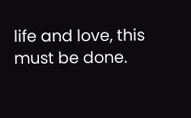life and love, this must be done.